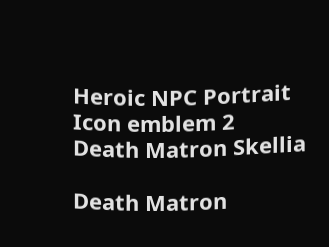Heroic NPC Portrait
Icon emblem 2
Death Matron Skellia

Death Matron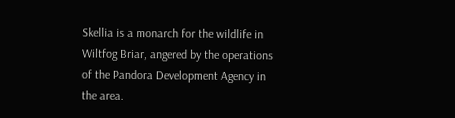Skellia is a monarch for the wildlife in Wiltfog Briar, angered by the operations of the Pandora Development Agency in the area.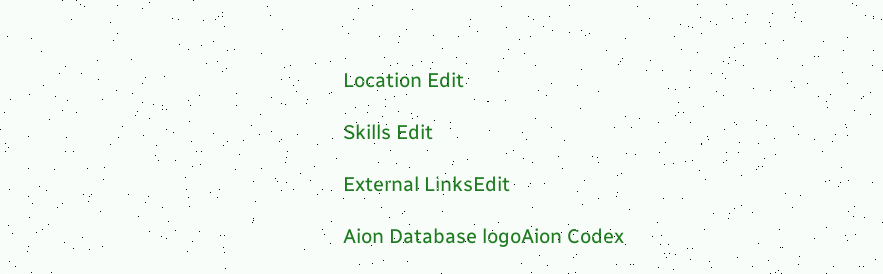Location Edit

Skills Edit

External LinksEdit

Aion Database logoAion Codex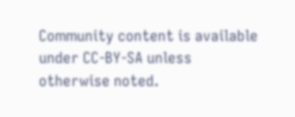Community content is available under CC-BY-SA unless otherwise noted.